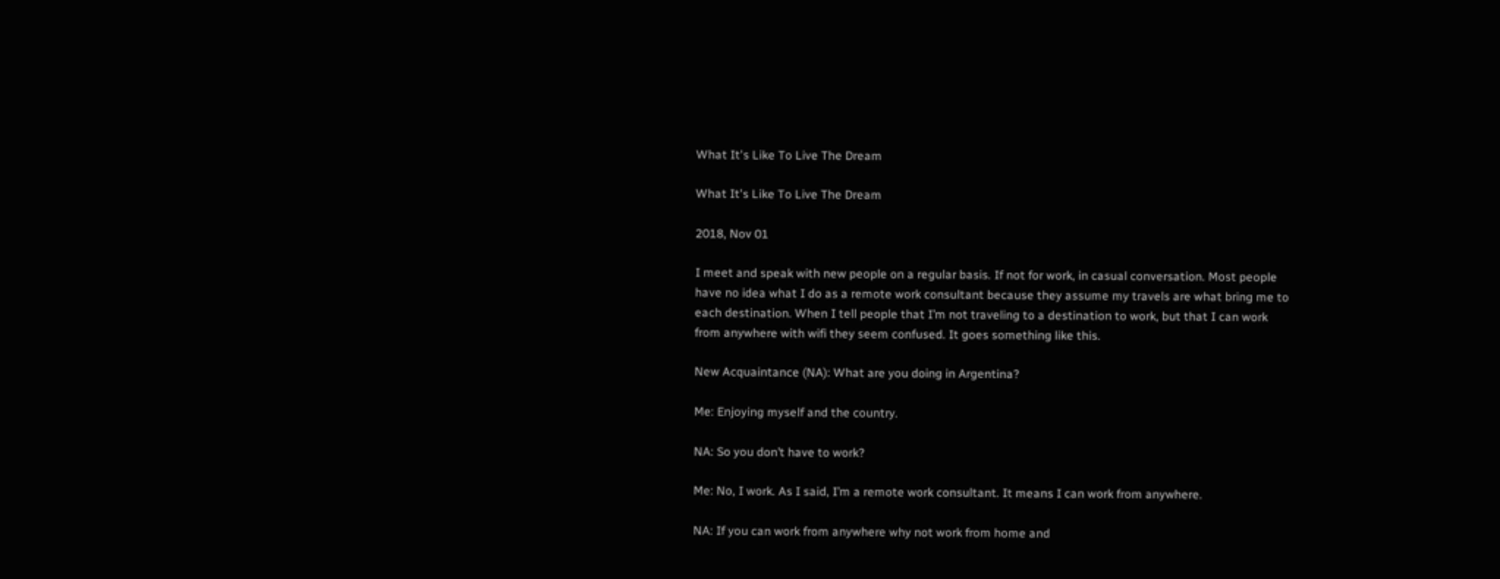What It's Like To Live The Dream

What It's Like To Live The Dream

2018, Nov 01

I meet and speak with new people on a regular basis. If not for work, in casual conversation. Most people have no idea what I do as a remote work consultant because they assume my travels are what bring me to each destination. When I tell people that I’m not traveling to a destination to work, but that I can work from anywhere with wifi they seem confused. It goes something like this.

New Acquaintance (NA): What are you doing in Argentina?

Me: Enjoying myself and the country.

NA: So you don’t have to work?

Me: No, I work. As I said, I’m a remote work consultant. It means I can work from anywhere.

NA: If you can work from anywhere why not work from home and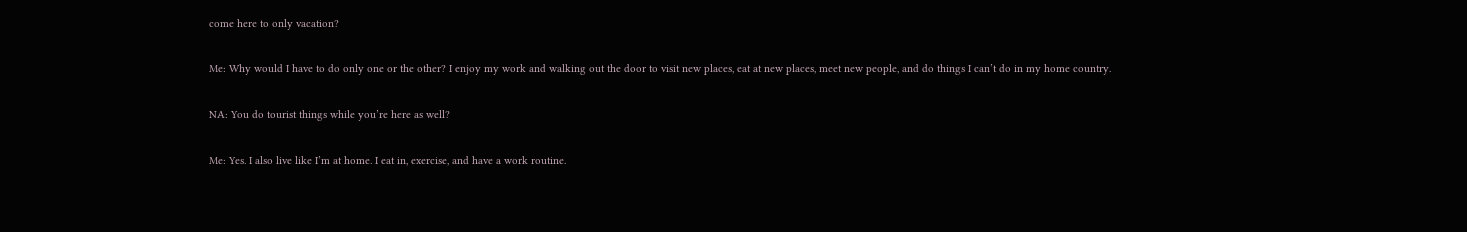come here to only vacation?

Me: Why would I have to do only one or the other? I enjoy my work and walking out the door to visit new places, eat at new places, meet new people, and do things I can’t do in my home country.

NA: You do tourist things while you’re here as well?

Me: Yes. I also live like I’m at home. I eat in, exercise, and have a work routine.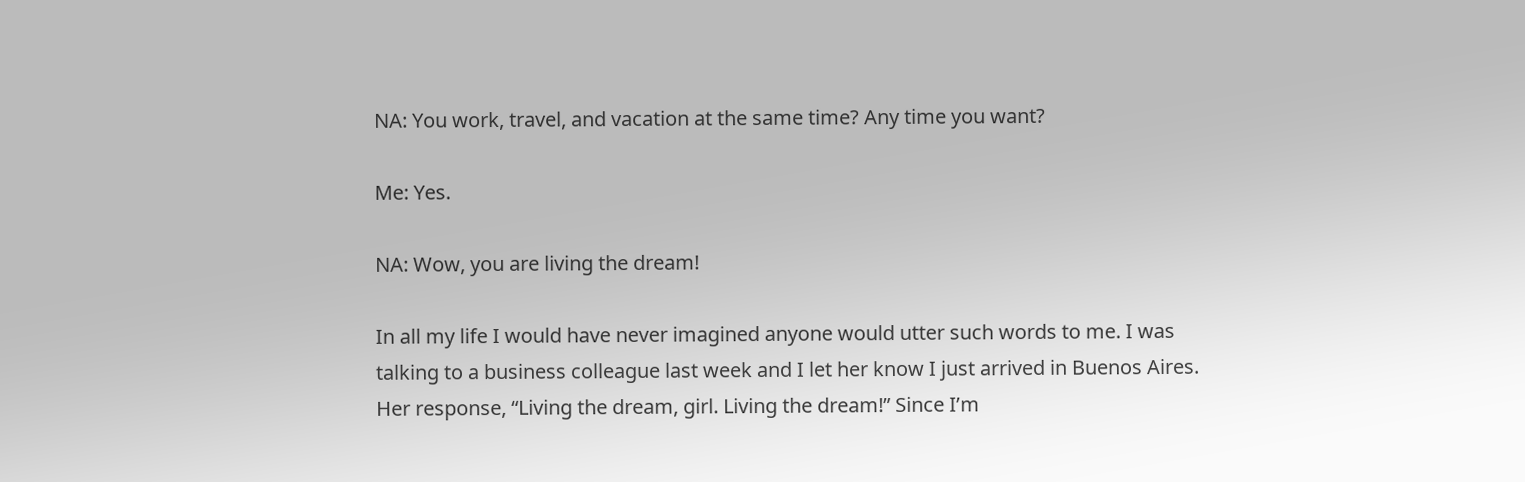NA: You work, travel, and vacation at the same time? Any time you want?

Me: Yes.

NA: Wow, you are living the dream!

In all my life I would have never imagined anyone would utter such words to me. I was talking to a business colleague last week and I let her know I just arrived in Buenos Aires. Her response, “Living the dream, girl. Living the dream!” Since I’m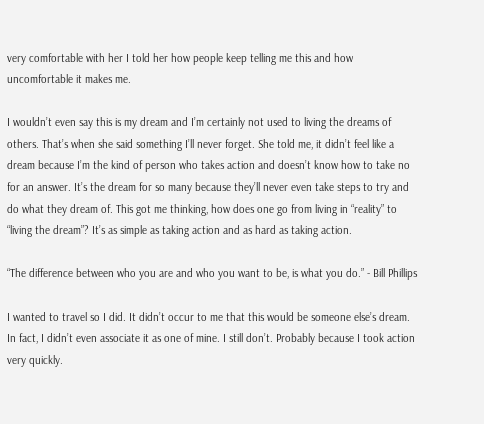very comfortable with her I told her how people keep telling me this and how uncomfortable it makes me.

I wouldn’t even say this is my dream and I’m certainly not used to living the dreams of others. That’s when she said something I’ll never forget. She told me, it didn’t feel like a dream because I’m the kind of person who takes action and doesn’t know how to take no for an answer. It’s the dream for so many because they’ll never even take steps to try and do what they dream of. This got me thinking, how does one go from living in “reality” to “living the dream”? It’s as simple as taking action and as hard as taking action.

“The difference between who you are and who you want to be, is what you do.” - Bill Phillips

I wanted to travel so I did. It didn’t occur to me that this would be someone else’s dream. In fact, I didn’t even associate it as one of mine. I still don’t. Probably because I took action very quickly.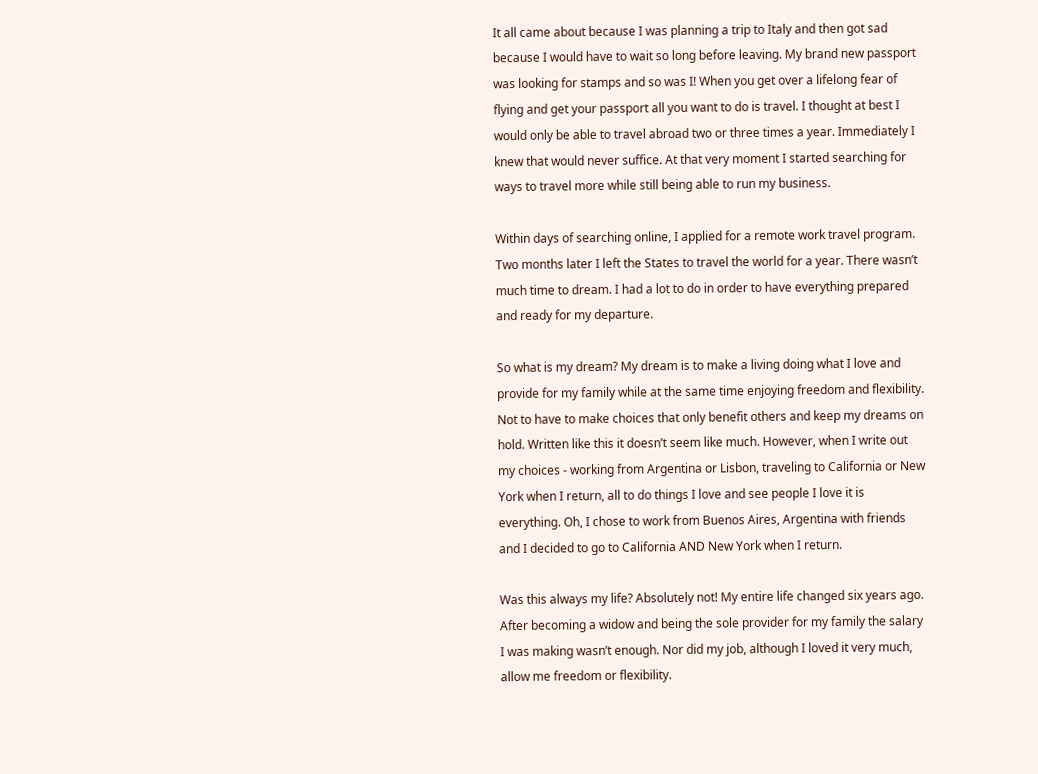It all came about because I was planning a trip to Italy and then got sad because I would have to wait so long before leaving. My brand new passport was looking for stamps and so was I! When you get over a lifelong fear of flying and get your passport all you want to do is travel. I thought at best I would only be able to travel abroad two or three times a year. Immediately I knew that would never suffice. At that very moment I started searching for ways to travel more while still being able to run my business.

Within days of searching online, I applied for a remote work travel program. Two months later I left the States to travel the world for a year. There wasn’t much time to dream. I had a lot to do in order to have everything prepared and ready for my departure.

So what is my dream? My dream is to make a living doing what I love and provide for my family while at the same time enjoying freedom and flexibility. Not to have to make choices that only benefit others and keep my dreams on hold. Written like this it doesn’t seem like much. However, when I write out my choices - working from Argentina or Lisbon, traveling to California or New York when I return, all to do things I love and see people I love it is everything. Oh, I chose to work from Buenos Aires, Argentina with friends and I decided to go to California AND New York when I return.

Was this always my life? Absolutely not! My entire life changed six years ago. After becoming a widow and being the sole provider for my family the salary I was making wasn’t enough. Nor did my job, although I loved it very much, allow me freedom or flexibility.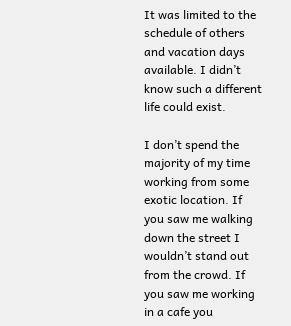It was limited to the schedule of others and vacation days available. I didn’t know such a different life could exist.

I don’t spend the majority of my time working from some exotic location. If you saw me walking down the street I wouldn’t stand out from the crowd. If you saw me working in a cafe you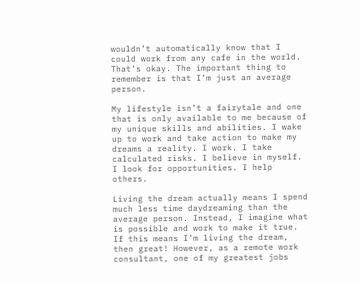wouldn’t automatically know that I could work from any cafe in the world. That’s okay. The important thing to remember is that I’m just an average person.

My lifestyle isn’t a fairytale and one that is only available to me because of my unique skills and abilities. I wake up to work and take action to make my dreams a reality. I work. I take calculated risks. I believe in myself. I look for opportunities. I help others.

Living the dream actually means I spend much less time daydreaming than the average person. Instead, I imagine what is possible and work to make it true. If this means I’m living the dream, then great! However, as a remote work consultant, one of my greatest jobs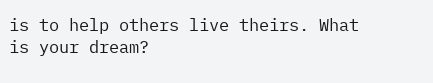is to help others live theirs. What is your dream?